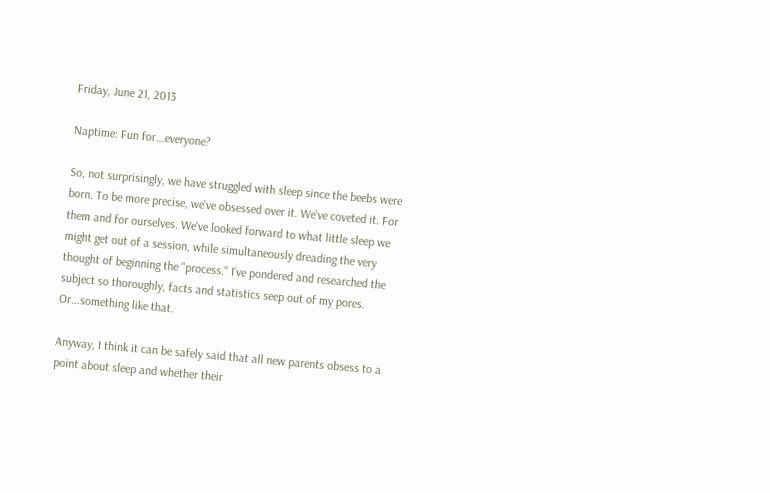Friday, June 21, 2013

Naptime: Fun for...everyone?

So, not surprisingly, we have struggled with sleep since the beebs were born. To be more precise, we've obsessed over it. We've coveted it. For them and for ourselves. We've looked forward to what little sleep we might get out of a session, while simultaneously dreading the very thought of beginning the "process." I've pondered and researched the subject so thoroughly, facts and statistics seep out of my pores. Or...something like that.

Anyway, I think it can be safely said that all new parents obsess to a point about sleep and whether their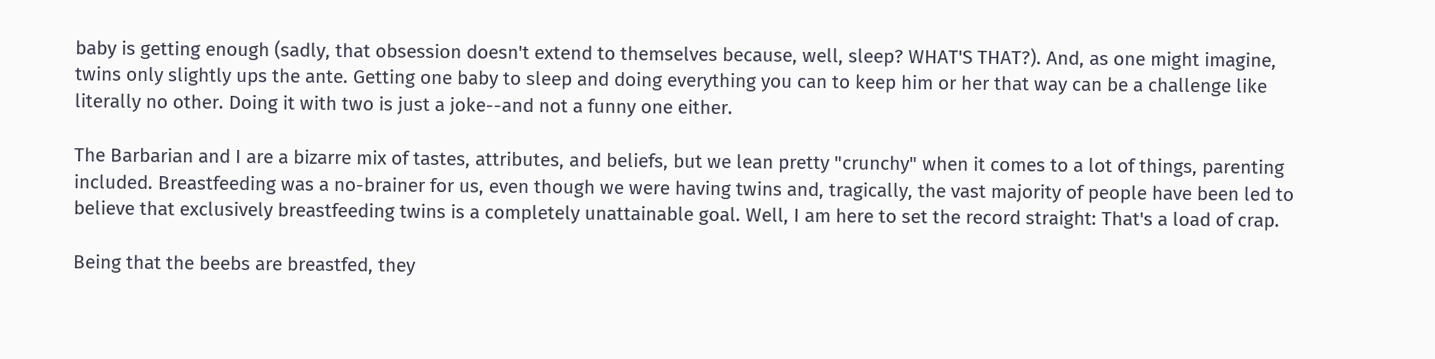baby is getting enough (sadly, that obsession doesn't extend to themselves because, well, sleep? WHAT'S THAT?). And, as one might imagine, twins only slightly ups the ante. Getting one baby to sleep and doing everything you can to keep him or her that way can be a challenge like literally no other. Doing it with two is just a joke--and not a funny one either.

The Barbarian and I are a bizarre mix of tastes, attributes, and beliefs, but we lean pretty "crunchy" when it comes to a lot of things, parenting included. Breastfeeding was a no-brainer for us, even though we were having twins and, tragically, the vast majority of people have been led to believe that exclusively breastfeeding twins is a completely unattainable goal. Well, I am here to set the record straight: That's a load of crap.

Being that the beebs are breastfed, they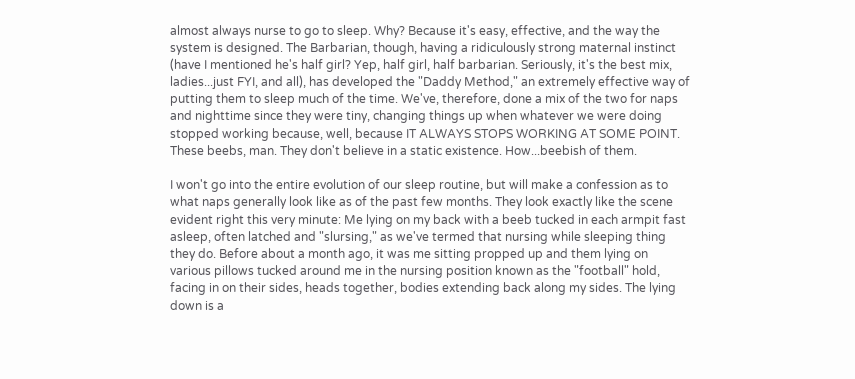almost always nurse to go to sleep. Why? Because it's easy, effective, and the way the system is designed. The Barbarian, though, having a ridiculously strong maternal instinct (have I mentioned he's half girl? Yep, half girl, half barbarian. Seriously, it's the best mix, ladies...just FYI, and all), has developed the "Daddy Method," an extremely effective way of putting them to sleep much of the time. We've, therefore, done a mix of the two for naps and nighttime since they were tiny, changing things up when whatever we were doing stopped working because, well, because IT ALWAYS STOPS WORKING AT SOME POINT. These beebs, man. They don't believe in a static existence. How...beebish of them.

I won't go into the entire evolution of our sleep routine, but will make a confession as to what naps generally look like as of the past few months. They look exactly like the scene evident right this very minute: Me lying on my back with a beeb tucked in each armpit fast asleep, often latched and "slursing," as we've termed that nursing while sleeping thing they do. Before about a month ago, it was me sitting propped up and them lying on various pillows tucked around me in the nursing position known as the "football" hold, facing in on their sides, heads together, bodies extending back along my sides. The lying down is a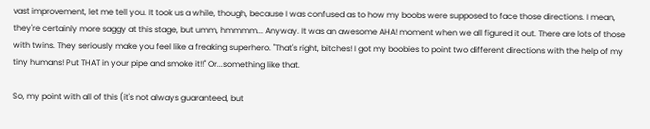vast improvement, let me tell you. It took us a while, though, because I was confused as to how my boobs were supposed to face those directions. I mean, they're certainly more saggy at this stage, but umm, hmmmm... Anyway. It was an awesome AHA! moment when we all figured it out. There are lots of those with twins. They seriously make you feel like a freaking superhero. "That's right, bitches! I got my boobies to point two different directions with the help of my tiny humans! Put THAT in your pipe and smoke it!!" Or...something like that.

So, my point with all of this (it's not always guaranteed, but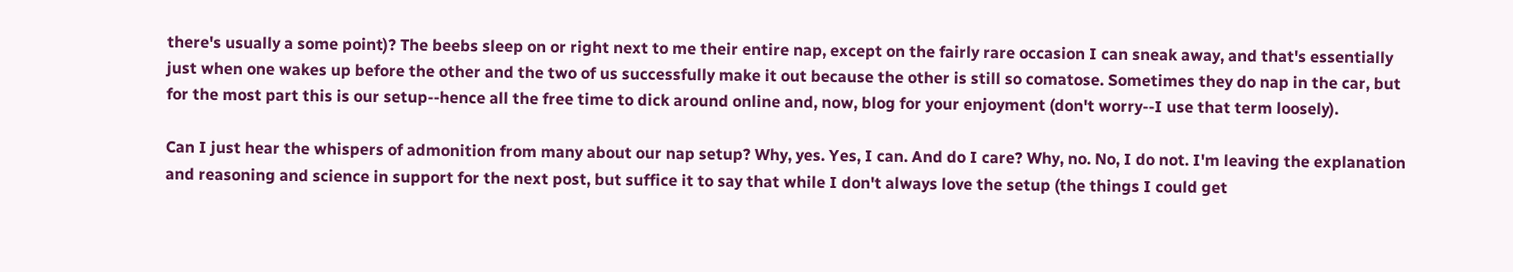there's usually a some point)? The beebs sleep on or right next to me their entire nap, except on the fairly rare occasion I can sneak away, and that's essentially just when one wakes up before the other and the two of us successfully make it out because the other is still so comatose. Sometimes they do nap in the car, but for the most part this is our setup--hence all the free time to dick around online and, now, blog for your enjoyment (don't worry--I use that term loosely).

Can I just hear the whispers of admonition from many about our nap setup? Why, yes. Yes, I can. And do I care? Why, no. No, I do not. I'm leaving the explanation and reasoning and science in support for the next post, but suffice it to say that while I don't always love the setup (the things I could get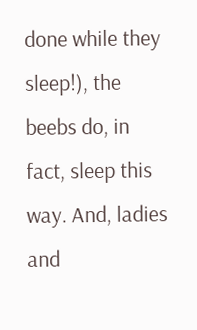done while they sleep!), the beebs do, in fact, sleep this way. And, ladies and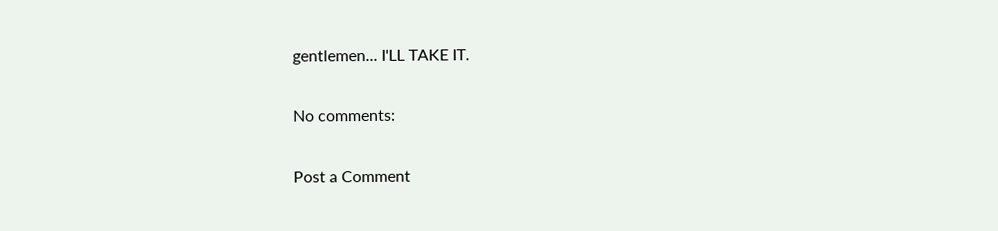gentlemen... I'LL TAKE IT.

No comments:

Post a Comment